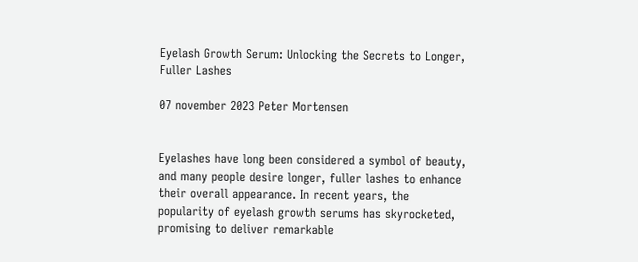Eyelash Growth Serum: Unlocking the Secrets to Longer, Fuller Lashes

07 november 2023 Peter Mortensen


Eyelashes have long been considered a symbol of beauty, and many people desire longer, fuller lashes to enhance their overall appearance. In recent years, the popularity of eyelash growth serums has skyrocketed, promising to deliver remarkable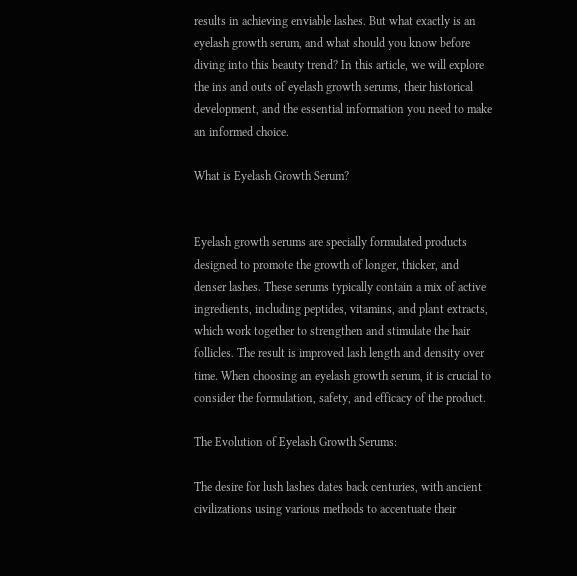results in achieving enviable lashes. But what exactly is an eyelash growth serum, and what should you know before diving into this beauty trend? In this article, we will explore the ins and outs of eyelash growth serums, their historical development, and the essential information you need to make an informed choice.

What is Eyelash Growth Serum?


Eyelash growth serums are specially formulated products designed to promote the growth of longer, thicker, and denser lashes. These serums typically contain a mix of active ingredients, including peptides, vitamins, and plant extracts, which work together to strengthen and stimulate the hair follicles. The result is improved lash length and density over time. When choosing an eyelash growth serum, it is crucial to consider the formulation, safety, and efficacy of the product.

The Evolution of Eyelash Growth Serums:

The desire for lush lashes dates back centuries, with ancient civilizations using various methods to accentuate their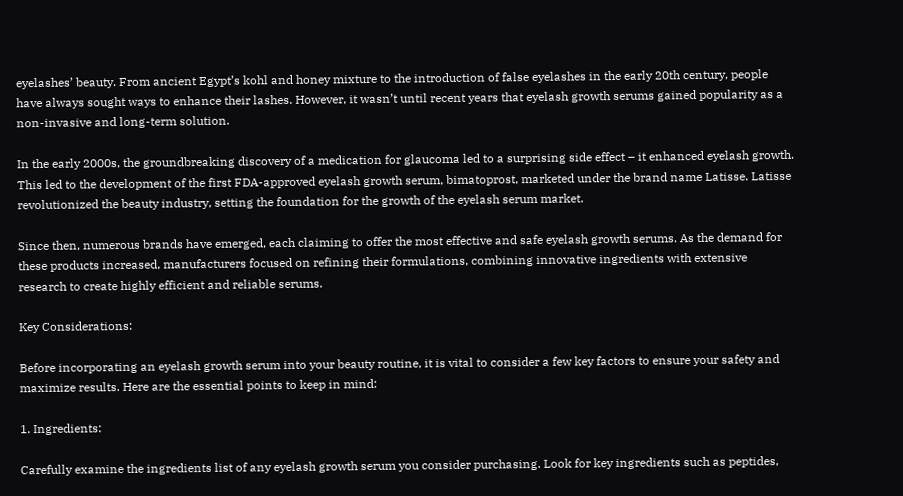eyelashes’ beauty. From ancient Egypt’s kohl and honey mixture to the introduction of false eyelashes in the early 20th century, people have always sought ways to enhance their lashes. However, it wasn’t until recent years that eyelash growth serums gained popularity as a non-invasive and long-term solution.

In the early 2000s, the groundbreaking discovery of a medication for glaucoma led to a surprising side effect – it enhanced eyelash growth. This led to the development of the first FDA-approved eyelash growth serum, bimatoprost, marketed under the brand name Latisse. Latisse revolutionized the beauty industry, setting the foundation for the growth of the eyelash serum market.

Since then, numerous brands have emerged, each claiming to offer the most effective and safe eyelash growth serums. As the demand for these products increased, manufacturers focused on refining their formulations, combining innovative ingredients with extensive research to create highly efficient and reliable serums.

Key Considerations:

Before incorporating an eyelash growth serum into your beauty routine, it is vital to consider a few key factors to ensure your safety and maximize results. Here are the essential points to keep in mind:

1. Ingredients:

Carefully examine the ingredients list of any eyelash growth serum you consider purchasing. Look for key ingredients such as peptides,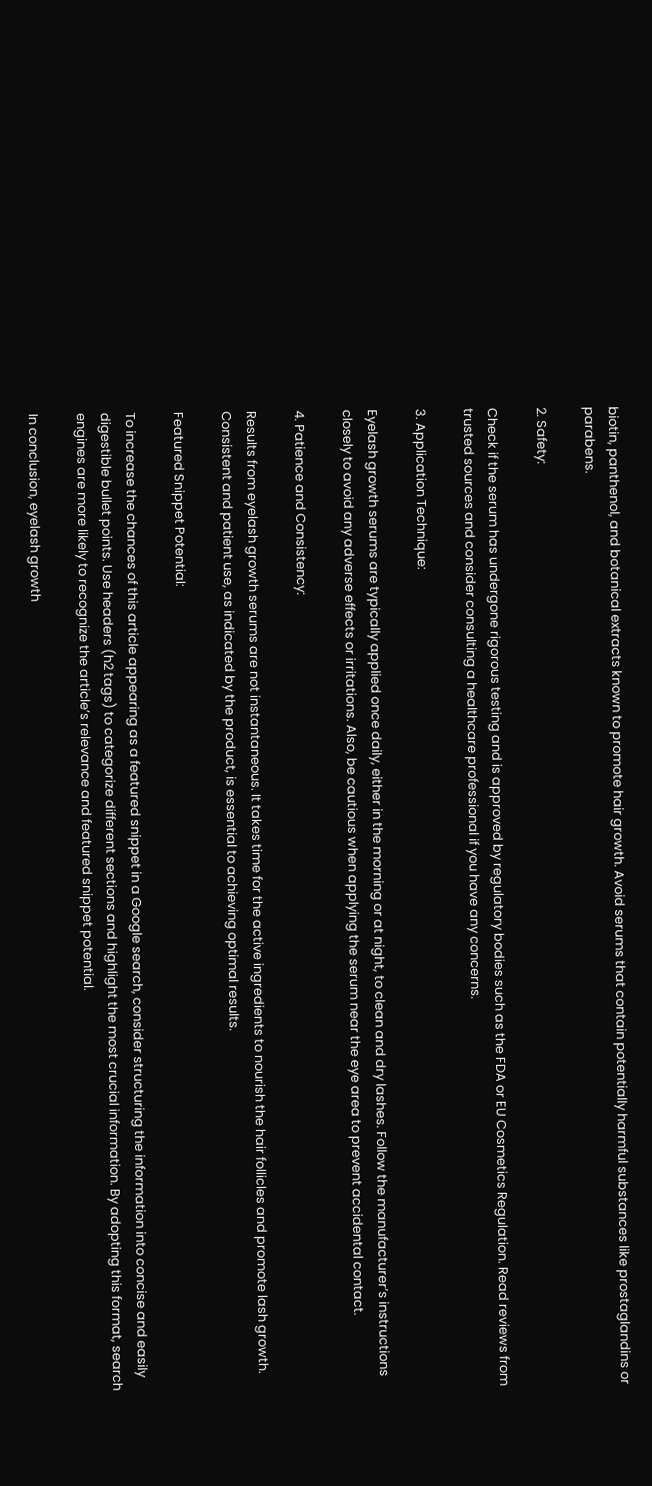biotin, panthenol, and botanical extracts known to promote hair growth. Avoid serums that contain potentially harmful substances like prostaglandins or parabens.

2. Safety:

Check if the serum has undergone rigorous testing and is approved by regulatory bodies such as the FDA or EU Cosmetics Regulation. Read reviews from trusted sources and consider consulting a healthcare professional if you have any concerns.

3. Application Technique:

Eyelash growth serums are typically applied once daily, either in the morning or at night, to clean and dry lashes. Follow the manufacturer’s instructions closely to avoid any adverse effects or irritations. Also, be cautious when applying the serum near the eye area to prevent accidental contact.

4. Patience and Consistency:

Results from eyelash growth serums are not instantaneous. It takes time for the active ingredients to nourish the hair follicles and promote lash growth. Consistent and patient use, as indicated by the product, is essential to achieving optimal results.

Featured Snippet Potential:

To increase the chances of this article appearing as a featured snippet in a Google search, consider structuring the information into concise and easily digestible bullet points. Use headers (h2 tags) to categorize different sections and highlight the most crucial information. By adopting this format, search engines are more likely to recognize the article’s relevance and featured snippet potential.

In conclusion, eyelash growth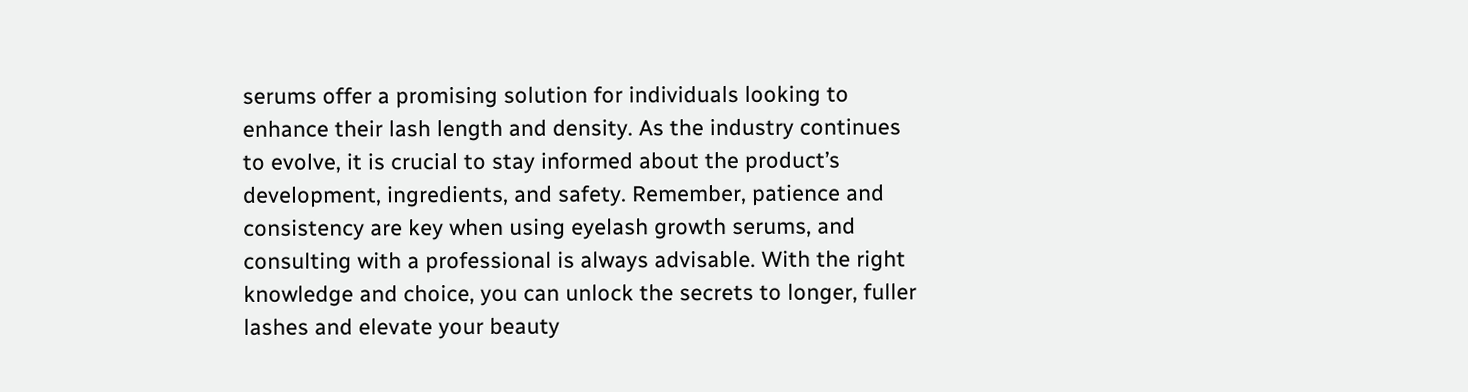serums offer a promising solution for individuals looking to enhance their lash length and density. As the industry continues to evolve, it is crucial to stay informed about the product’s development, ingredients, and safety. Remember, patience and consistency are key when using eyelash growth serums, and consulting with a professional is always advisable. With the right knowledge and choice, you can unlock the secrets to longer, fuller lashes and elevate your beauty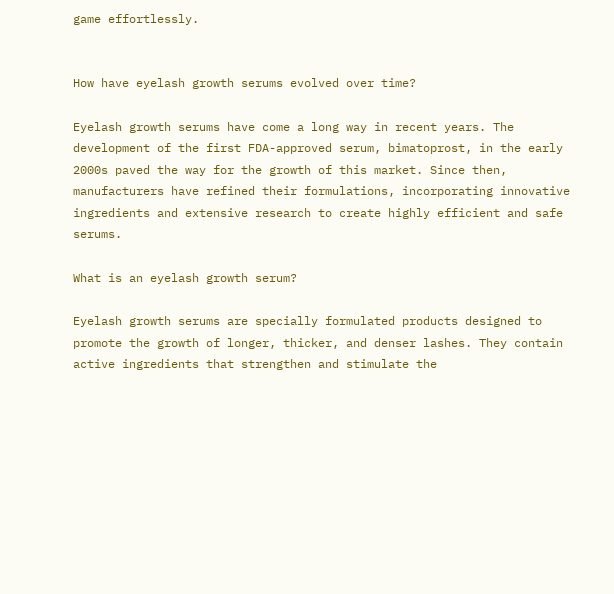game effortlessly.


How have eyelash growth serums evolved over time?

Eyelash growth serums have come a long way in recent years. The development of the first FDA-approved serum, bimatoprost, in the early 2000s paved the way for the growth of this market. Since then, manufacturers have refined their formulations, incorporating innovative ingredients and extensive research to create highly efficient and safe serums.

What is an eyelash growth serum?

Eyelash growth serums are specially formulated products designed to promote the growth of longer, thicker, and denser lashes. They contain active ingredients that strengthen and stimulate the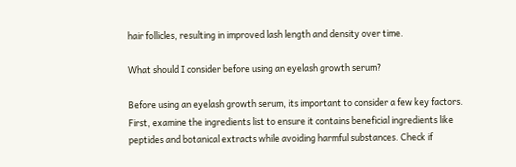hair follicles, resulting in improved lash length and density over time.

What should I consider before using an eyelash growth serum?

Before using an eyelash growth serum, its important to consider a few key factors. First, examine the ingredients list to ensure it contains beneficial ingredients like peptides and botanical extracts while avoiding harmful substances. Check if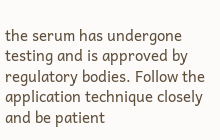the serum has undergone testing and is approved by regulatory bodies. Follow the application technique closely and be patient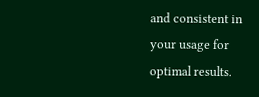and consistent in your usage for optimal results.